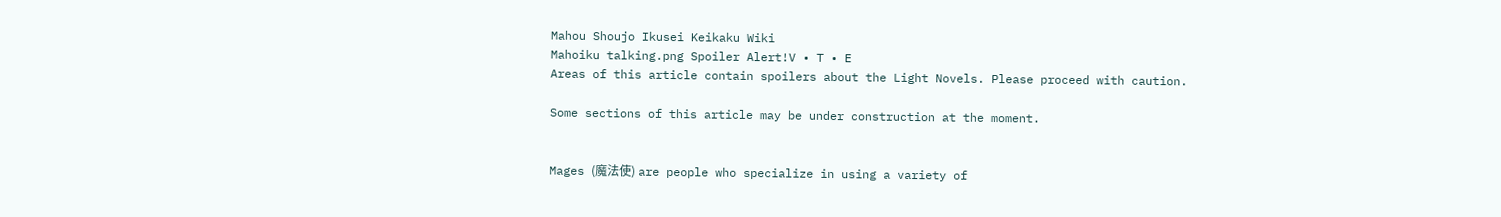Mahou Shoujo Ikusei Keikaku Wiki
Mahoiku talking.png Spoiler Alert!V • T • E
Areas of this article contain spoilers about the Light Novels. Please proceed with caution.

Some sections of this article may be under construction at the moment.


Mages (魔法使) are people who specialize in using a variety of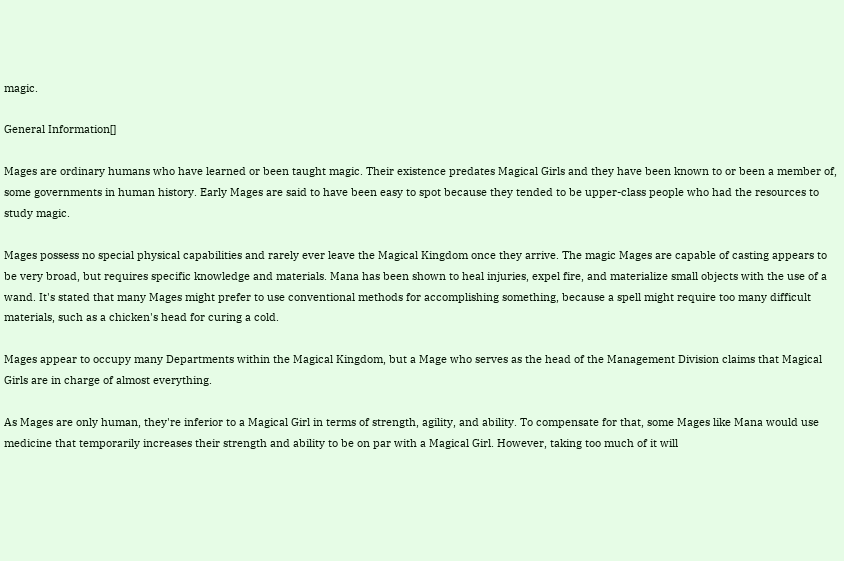magic.

General Information[]

Mages are ordinary humans who have learned or been taught magic. Their existence predates Magical Girls and they have been known to or been a member of, some governments in human history. Early Mages are said to have been easy to spot because they tended to be upper-class people who had the resources to study magic.

Mages possess no special physical capabilities and rarely ever leave the Magical Kingdom once they arrive. The magic Mages are capable of casting appears to be very broad, but requires specific knowledge and materials. Mana has been shown to heal injuries, expel fire, and materialize small objects with the use of a wand. It's stated that many Mages might prefer to use conventional methods for accomplishing something, because a spell might require too many difficult materials, such as a chicken's head for curing a cold.

Mages appear to occupy many Departments within the Magical Kingdom, but a Mage who serves as the head of the Management Division claims that Magical Girls are in charge of almost everything.

As Mages are only human, they're inferior to a Magical Girl in terms of strength, agility, and ability. To compensate for that, some Mages like Mana would use medicine that temporarily increases their strength and ability to be on par with a Magical Girl. However, taking too much of it will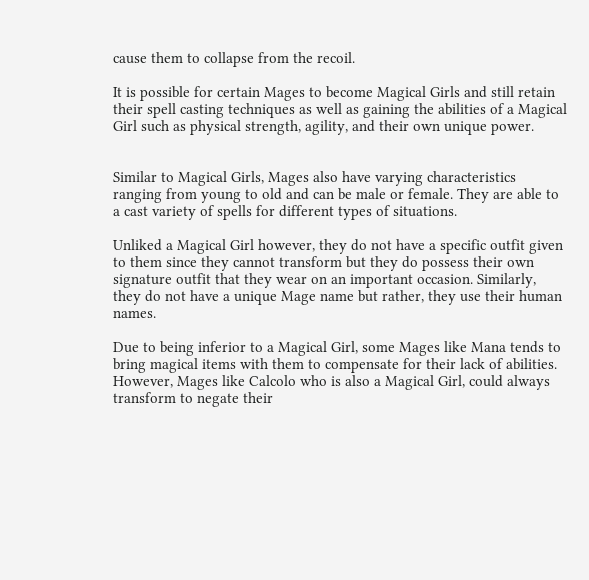cause them to collapse from the recoil.

It is possible for certain Mages to become Magical Girls and still retain their spell casting techniques as well as gaining the abilities of a Magical Girl such as physical strength, agility, and their own unique power.


Similar to Magical Girls, Mages also have varying characteristics ranging from young to old and can be male or female. They are able to a cast variety of spells for different types of situations.

Unliked a Magical Girl however, they do not have a specific outfit given to them since they cannot transform but they do possess their own signature outfit that they wear on an important occasion. Similarly, they do not have a unique Mage name but rather, they use their human names.

Due to being inferior to a Magical Girl, some Mages like Mana tends to bring magical items with them to compensate for their lack of abilities. However, Mages like Calcolo who is also a Magical Girl, could always transform to negate their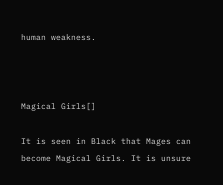human weakness.



Magical Girls[]

It is seen in Black that Mages can become Magical Girls. It is unsure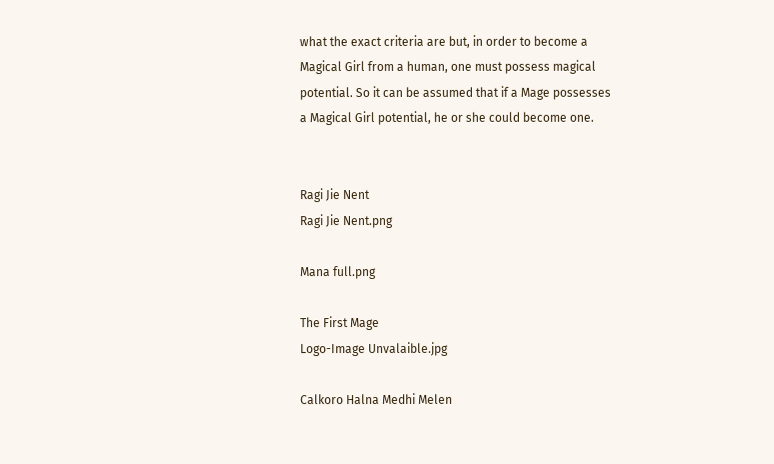what the exact criteria are but, in order to become a Magical Girl from a human, one must possess magical potential. So it can be assumed that if a Mage possesses a Magical Girl potential, he or she could become one.


Ragi Jie Nent
Ragi Jie Nent.png

Mana full.png

The First Mage
Logo-Image Unvalaible.jpg

Calkoro Halna Medhi Melen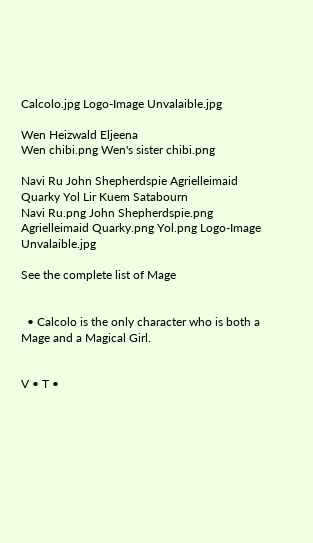Calcolo.jpg Logo-Image Unvalaible.jpg

Wen Heizwald Eljeena
Wen chibi.png Wen's sister chibi.png

Navi Ru John Shepherdspie Agrielleimaid Quarky Yol Lir Kuem Satabourn
Navi Ru.png John Shepherdspie.png Agrielleimaid Quarky.png Yol.png Logo-Image Unvalaible.jpg

See the complete list of Mage


  • Calcolo is the only character who is both a Mage and a Magical Girl.


V • T •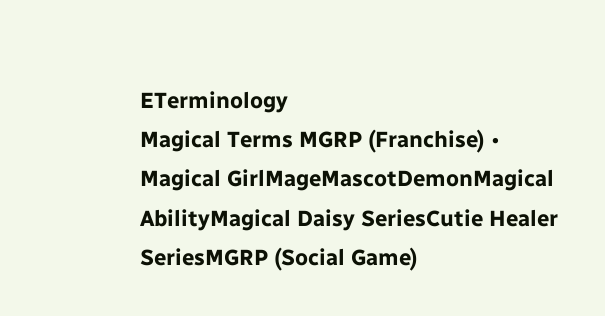ETerminology
Magical Terms MGRP (Franchise) • Magical GirlMageMascotDemonMagical AbilityMagical Daisy SeriesCutie Healer SeriesMGRP (Social Game)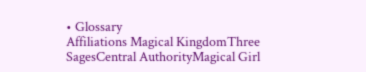• Glossary
Affiliations Magical KingdomThree SagesCentral AuthorityMagical Girl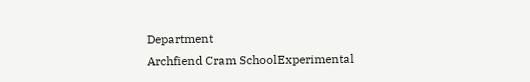Department
Archfiend Cram SchoolExperimental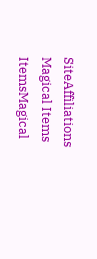SiteAffiliations
Magical Items ItemsMagical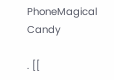PhoneMagical Candy

. [[